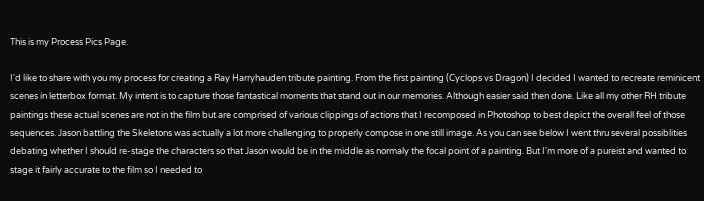This is my Process Pics Page.

I'd like to share with you my process for creating a Ray Harryhauden tribute painting. From the first painting (Cyclops vs Dragon) I decided I wanted to recreate reminicent scenes in letterbox format. My intent is to capture those fantastical moments that stand out in our memories. Although easier said then done. Like all my other RH tribute paintings these actual scenes are not in the film but are comprised of various clippings of actions that I recomposed in Photoshop to best depict the overall feel of those sequences. Jason battling the Skeletons was actually a lot more challenging to properly compose in one still image. As you can see below I went thru several possiblities debating whether I should re-stage the characters so that Jason would be in the middle as normaly the focal point of a painting. But I'm more of a pureist and wanted to stage it fairly accurate to the film so I needed to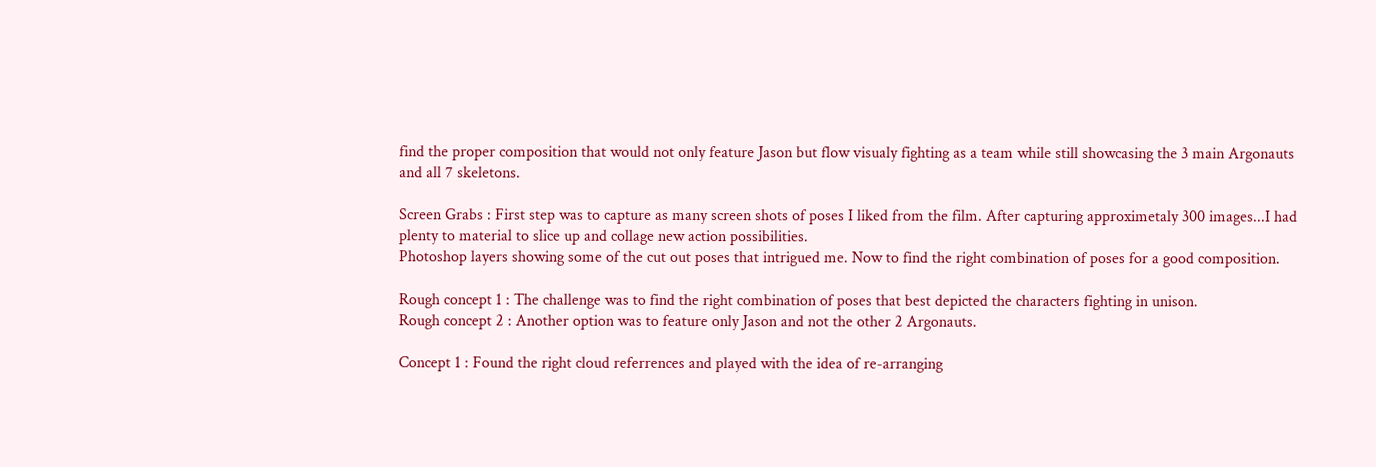find the proper composition that would not only feature Jason but flow visualy fighting as a team while still showcasing the 3 main Argonauts and all 7 skeletons.

Screen Grabs : First step was to capture as many screen shots of poses I liked from the film. After capturing approximetaly 300 images...I had plenty to material to slice up and collage new action possibilities.
Photoshop layers showing some of the cut out poses that intrigued me. Now to find the right combination of poses for a good composition.

Rough concept 1 : The challenge was to find the right combination of poses that best depicted the characters fighting in unison.
Rough concept 2 : Another option was to feature only Jason and not the other 2 Argonauts.

Concept 1 : Found the right cloud referrences and played with the idea of re-arranging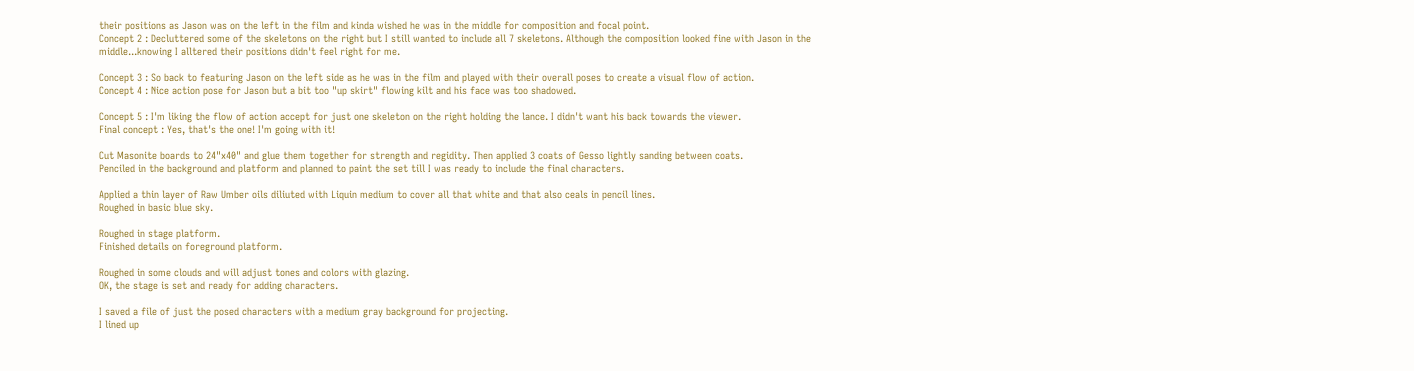their positions as Jason was on the left in the film and kinda wished he was in the middle for composition and focal point.
Concept 2 : Decluttered some of the skeletons on the right but I still wanted to include all 7 skeletons. Although the composition looked fine with Jason in the middle...knowing I alltered their positions didn't feel right for me.

Concept 3 : So back to featuring Jason on the left side as he was in the film and played with their overall poses to create a visual flow of action.
Concept 4 : Nice action pose for Jason but a bit too "up skirt" flowing kilt and his face was too shadowed.

Concept 5 : I'm liking the flow of action accept for just one skeleton on the right holding the lance. I didn't want his back towards the viewer.
Final concept : Yes, that's the one! I'm going with it!

Cut Masonite boards to 24"x40" and glue them together for strength and regidity. Then applied 3 coats of Gesso lightly sanding between coats.
Penciled in the background and platform and planned to paint the set till I was ready to include the final characters.

Applied a thin layer of Raw Umber oils diliuted with Liquin medium to cover all that white and that also ceals in pencil lines.
Roughed in basic blue sky.

Roughed in stage platform.
Finished details on foreground platform.

Roughed in some clouds and will adjust tones and colors with glazing.
OK, the stage is set and ready for adding characters.

I saved a file of just the posed characters with a medium gray background for projecting.
I lined up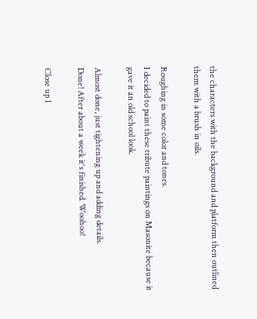the characters with the background and platform then outlined them with a brush in oils.

Roughing in some color and tones.
I decided to paint these tribute paintings on Masonite because it gave it an old school look.

Almost done, just tightening up and adding details.
Done! After about a week it's finished. Woohoo!

Close up 1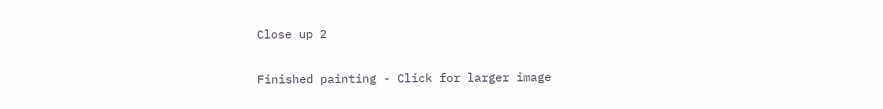Close up 2

Finished painting - Click for larger image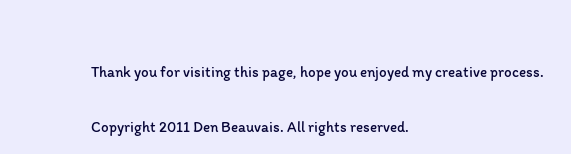Thank you for visiting this page, hope you enjoyed my creative process.

Copyright 2011 Den Beauvais. All rights reserved.